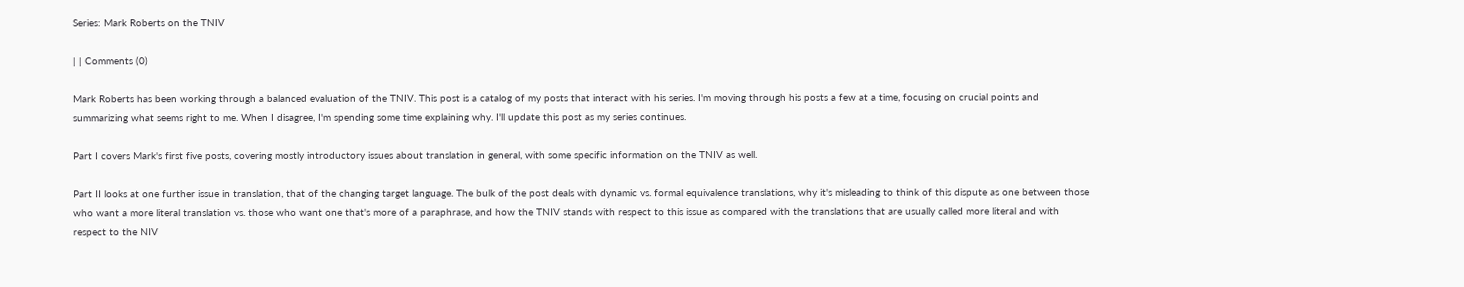Series: Mark Roberts on the TNIV

| | Comments (0)

Mark Roberts has been working through a balanced evaluation of the TNIV. This post is a catalog of my posts that interact with his series. I'm moving through his posts a few at a time, focusing on crucial points and summarizing what seems right to me. When I disagree, I'm spending some time explaining why. I'll update this post as my series continues.

Part I covers Mark's first five posts, covering mostly introductory issues about translation in general, with some specific information on the TNIV as well.

Part II looks at one further issue in translation, that of the changing target language. The bulk of the post deals with dynamic vs. formal equivalence translations, why it's misleading to think of this dispute as one between those who want a more literal translation vs. those who want one that's more of a paraphrase, and how the TNIV stands with respect to this issue as compared with the translations that are usually called more literal and with respect to the NIV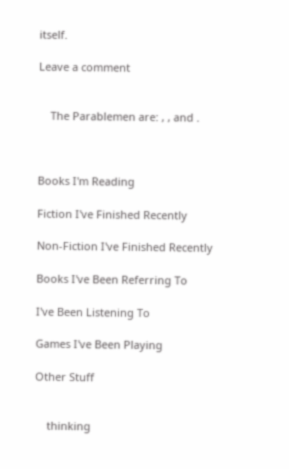itself.

Leave a comment


    The Parablemen are: , , and .



Books I'm Reading

Fiction I've Finished Recently

Non-Fiction I've Finished Recently

Books I've Been Referring To

I've Been Listening To

Games I've Been Playing

Other Stuff


    thinking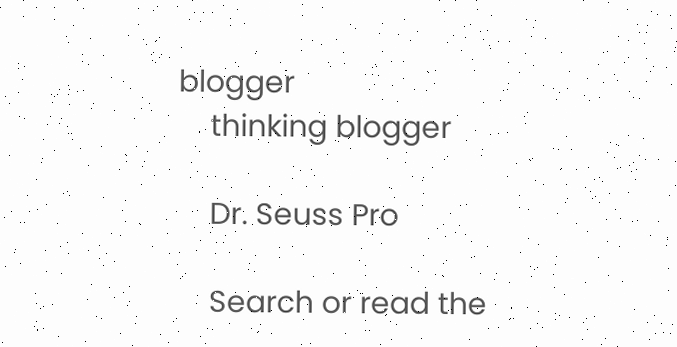blogger
    thinking blogger

    Dr. Seuss Pro

    Search or read the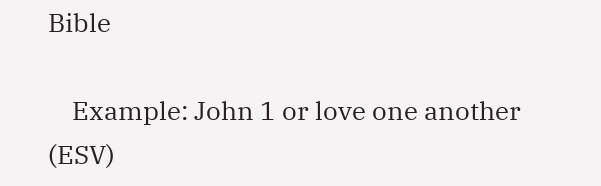Bible

    Example: John 1 or love one another (ESV)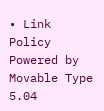• Link Policy
Powered by Movable Type 5.04